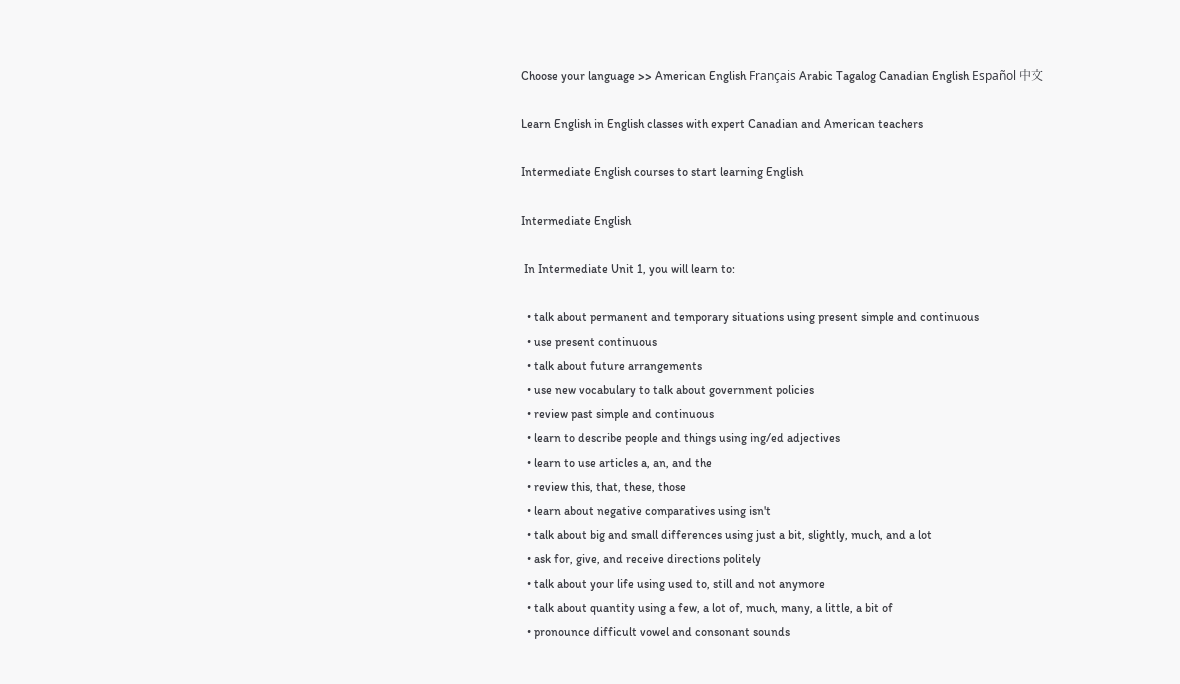Choose your language >> American English Français Arabic Tagalog Canadian English Español 中文

Learn English in English classes with expert Canadian and American teachers

Intermediate English courses to start learning English

Intermediate English

 In Intermediate Unit 1, you will learn to:

  • talk about permanent and temporary situations using present simple and continuous
  • use present continuous
  • talk about future arrangements
  • use new vocabulary to talk about government policies
  • review past simple and continuous
  • learn to describe people and things using ing/ed adjectives
  • learn to use articles a, an, and the
  • review this, that, these, those
  • learn about negative comparatives using isn't
  • talk about big and small differences using just a bit, slightly, much, and a lot
  • ask for, give, and receive directions politely
  • talk about your life using used to, still and not anymore
  • talk about quantity using a few, a lot of, much, many, a little, a bit of
  • pronounce difficult vowel and consonant sounds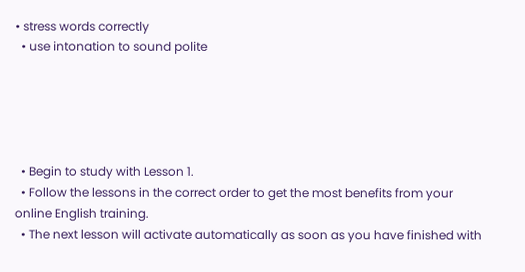• stress words correctly
  • use intonation to sound polite





  • Begin to study with Lesson 1.
  • Follow the lessons in the correct order to get the most benefits from your online English training.
  • The next lesson will activate automatically as soon as you have finished with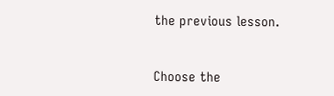the previous lesson.


Choose the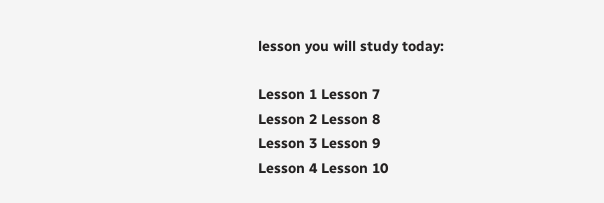lesson you will study today:

Lesson 1 Lesson 7
Lesson 2 Lesson 8
Lesson 3 Lesson 9
Lesson 4 Lesson 10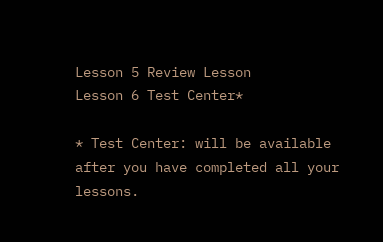Lesson 5 Review Lesson
Lesson 6 Test Center*

* Test Center: will be available after you have completed all your lessons.